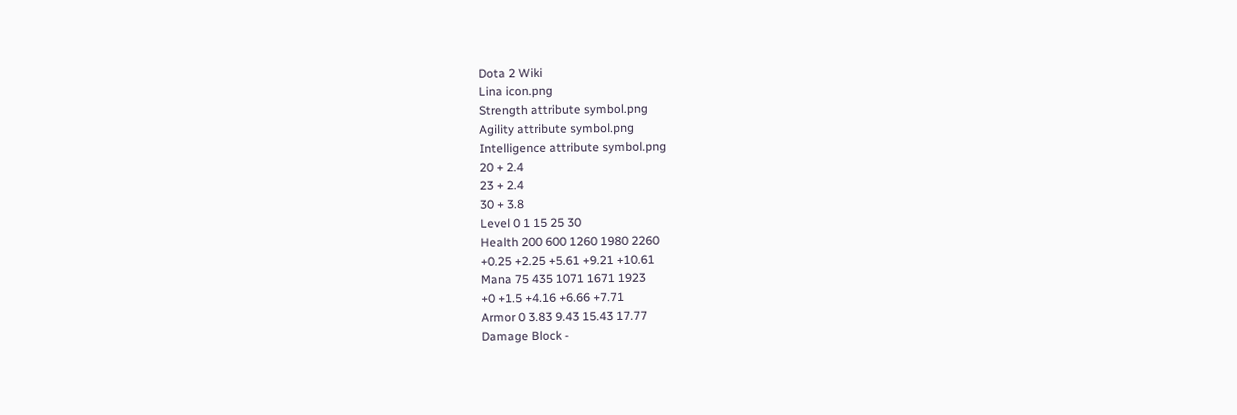Dota 2 Wiki
Lina icon.png
Strength attribute symbol.png
Agility attribute symbol.png
Intelligence attribute symbol.png
20 + 2.4
23 + 2.4
30 + 3.8
Level 0 1 15 25 30
Health 200 600 1260 1980 2260
+0.25 +2.25 +5.61 +9.21 +10.61
Mana 75 435 1071 1671 1923
+0 +1.5 +4.16 +6.66 +7.71
Armor 0 3.83 9.43 15.43 17.77
Damage Block -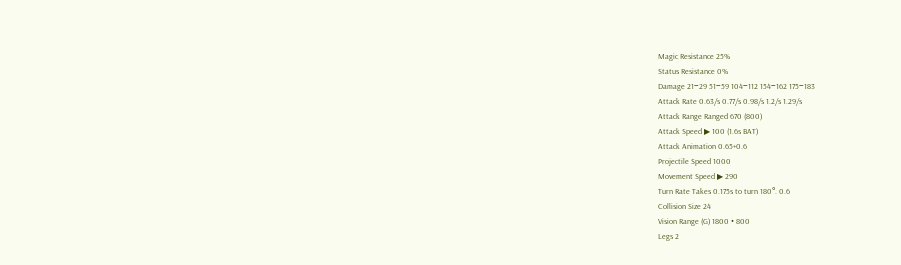Magic Resistance 25%
Status Resistance 0%
Damage 21‒29 51‒59 104‒112 154‒162 175‒183
Attack Rate 0.63/s 0.77/s 0.98/s 1.2/s 1.29/s
Attack Range Ranged 670 (800)
Attack Speed ▶ 100 (1.6s BAT)
Attack Animation 0.65+0.6
Projectile Speed 1000
Movement Speed ▶ 290
Turn Rate Takes 0.175s to turn 180°. 0.6
Collision Size 24
Vision Range (G) 1800 • 800
Legs 2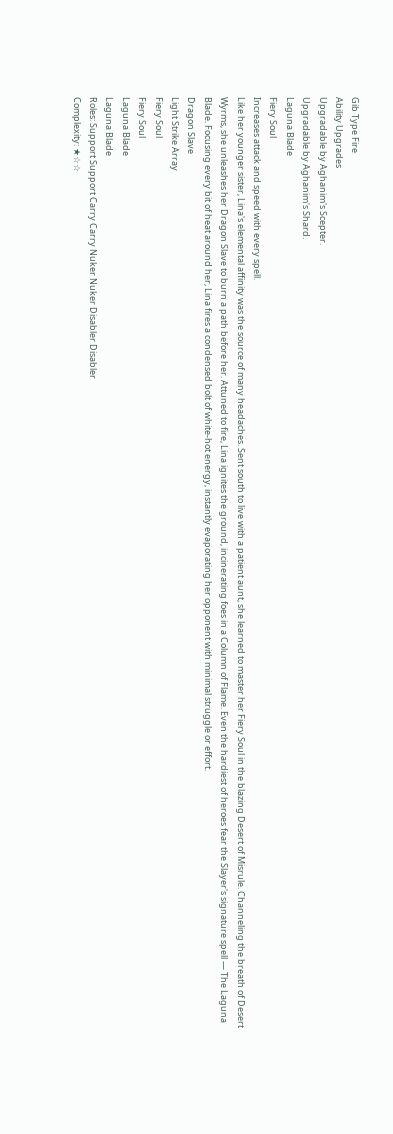Gib Type Fire
Ability Upgrades
Upgradable by Aghanim's Scepter.
Upgradable by Aghanim's Shard.
Laguna Blade
Fiery Soul
Increases attack and speed with every spell.
Like her younger sister, Lina's elemental affinity was the source of many headaches. Sent south to live with a patient aunt, she learned to master her Fiery Soul in the blazing Desert of Misrule. Channeling the breath of Desert Wyrms, she unleashes her Dragon Slave to burn a path before her. Attuned to fire, Lina ignites the ground, incinerating foes in a Column of Flame. Even the hardiest of heroes fear the Slayer's signature spell — The Laguna Blade. Focusing every bit of heat around her, Lina fires a condensed bolt of white-hot energy, instantly evaporating her opponent with minimal struggle or effort.
Dragon Slave
Light Strike Array
Fiery Soul
Fiery Soul
Laguna Blade
Laguna Blade
Roles: Support Support Carry Carry Nuker Nuker Disabler Disabler
Complexity: ★☆☆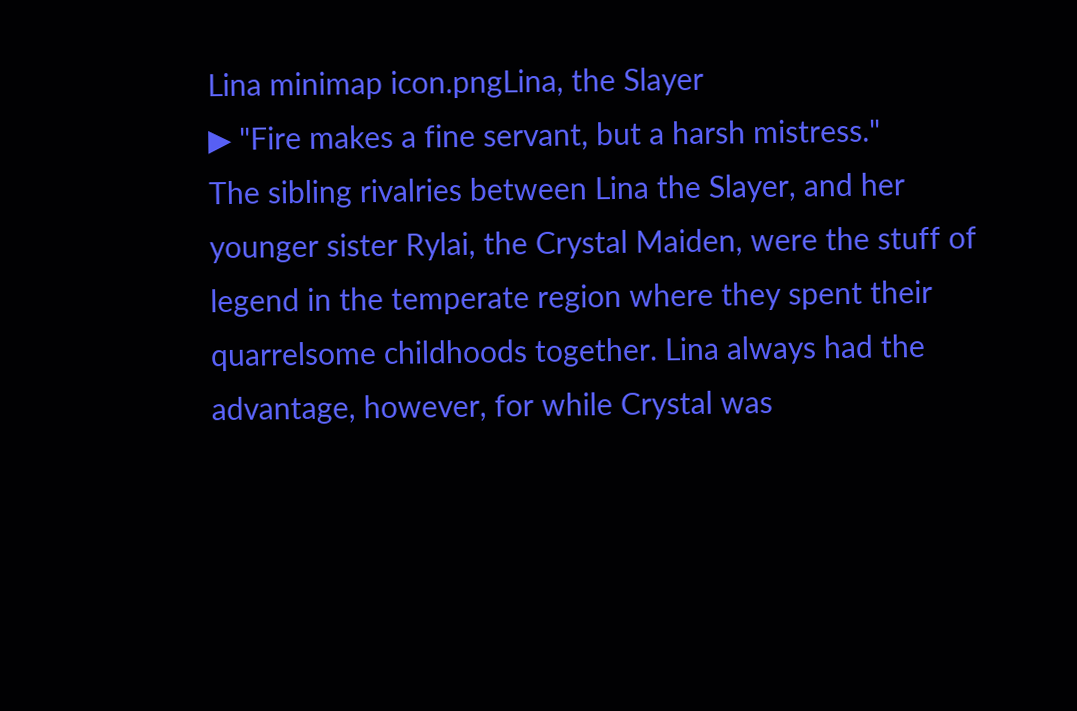Lina minimap icon.pngLina, the Slayer
▶ "Fire makes a fine servant, but a harsh mistress."
The sibling rivalries between Lina the Slayer, and her younger sister Rylai, the Crystal Maiden, were the stuff of legend in the temperate region where they spent their quarrelsome childhoods together. Lina always had the advantage, however, for while Crystal was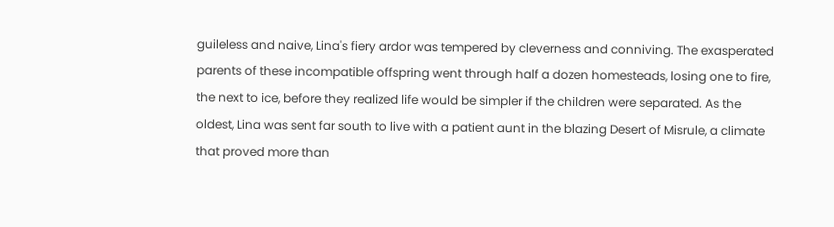guileless and naive, Lina's fiery ardor was tempered by cleverness and conniving. The exasperated parents of these incompatible offspring went through half a dozen homesteads, losing one to fire, the next to ice, before they realized life would be simpler if the children were separated. As the oldest, Lina was sent far south to live with a patient aunt in the blazing Desert of Misrule, a climate that proved more than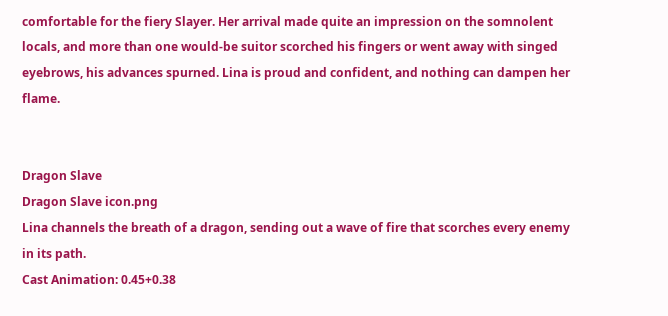comfortable for the fiery Slayer. Her arrival made quite an impression on the somnolent locals, and more than one would-be suitor scorched his fingers or went away with singed eyebrows, his advances spurned. Lina is proud and confident, and nothing can dampen her flame.


Dragon Slave
Dragon Slave icon.png
Lina channels the breath of a dragon, sending out a wave of fire that scorches every enemy in its path.
Cast Animation: 0.45+0.38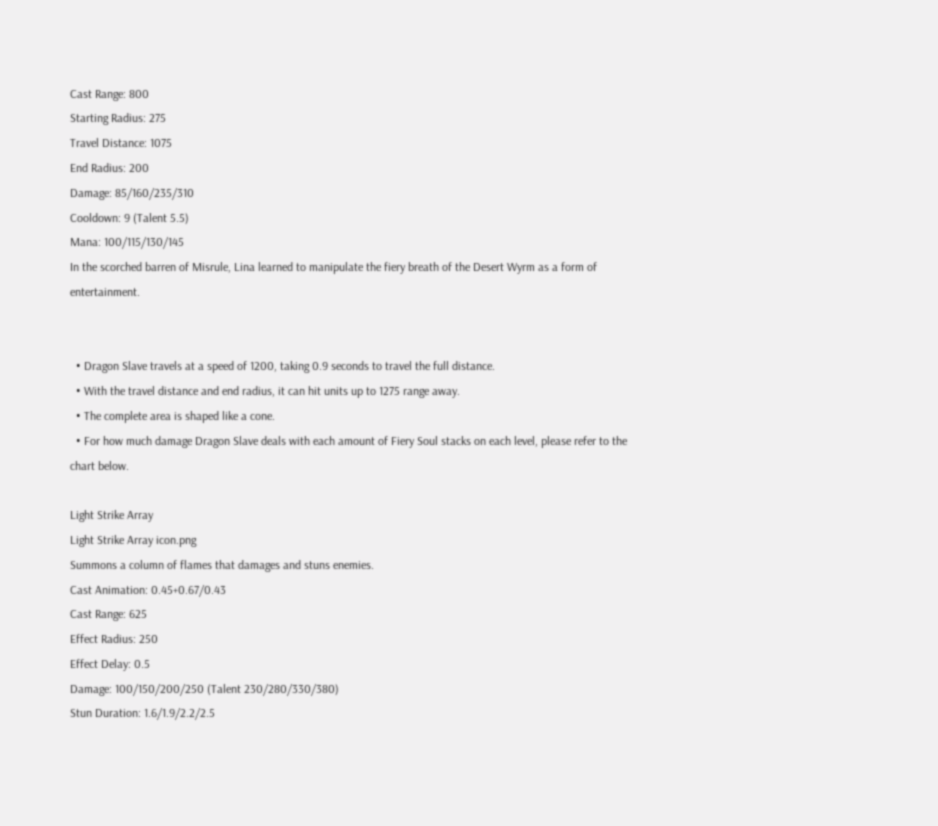Cast Range: 800
Starting Radius: 275
Travel Distance: 1075
End Radius: 200
Damage: 85/160/235/310
Cooldown: 9 (Talent 5.5)
Mana: 100/115/130/145
In the scorched barren of Misrule, Lina learned to manipulate the fiery breath of the Desert Wyrm as a form of entertainment.


  • Dragon Slave travels at a speed of 1200, taking 0.9 seconds to travel the full distance.
  • With the travel distance and end radius, it can hit units up to 1275 range away.
  • The complete area is shaped like a cone.
  • For how much damage Dragon Slave deals with each amount of Fiery Soul stacks on each level, please refer to the chart below.

Light Strike Array
Light Strike Array icon.png
Summons a column of flames that damages and stuns enemies.
Cast Animation: 0.45+0.67/0.43
Cast Range: 625
Effect Radius: 250
Effect Delay: 0.5
Damage: 100/150/200/250 (Talent 230/280/330/380)
Stun Duration: 1.6/1.9/2.2/2.5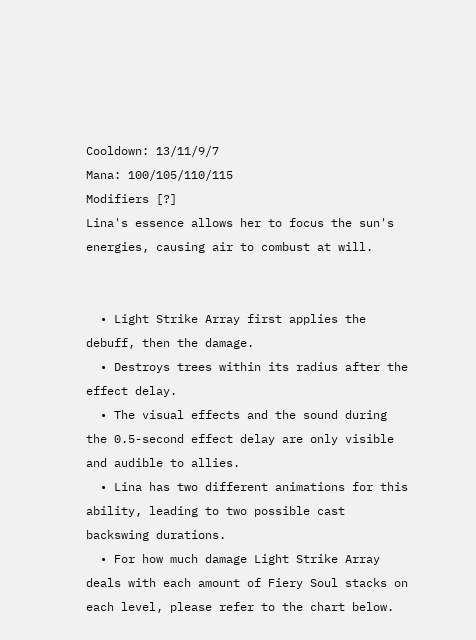Cooldown: 13/11/9/7
Mana: 100/105/110/115
Modifiers [?]
Lina's essence allows her to focus the sun's energies, causing air to combust at will.


  • Light Strike Array first applies the debuff, then the damage.
  • Destroys trees within its radius after the effect delay.
  • The visual effects and the sound during the 0.5-second effect delay are only visible and audible to allies.
  • Lina has two different animations for this ability, leading to two possible cast backswing durations.
  • For how much damage Light Strike Array deals with each amount of Fiery Soul stacks on each level, please refer to the chart below.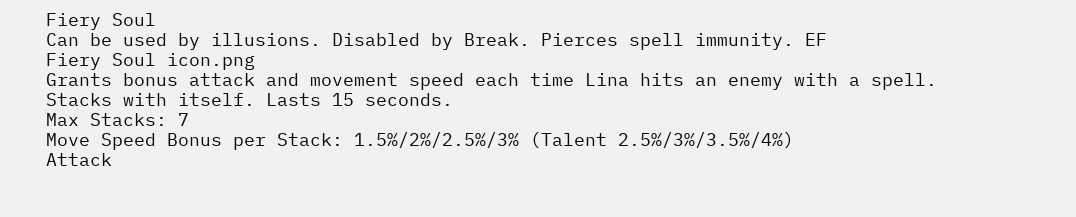Fiery Soul
Can be used by illusions. Disabled by Break. Pierces spell immunity. EF
Fiery Soul icon.png
Grants bonus attack and movement speed each time Lina hits an enemy with a spell. Stacks with itself. Lasts 15 seconds.
Max Stacks: 7
Move Speed Bonus per Stack: 1.5%/2%/2.5%/3% (Talent 2.5%/3%/3.5%/4%)
Attack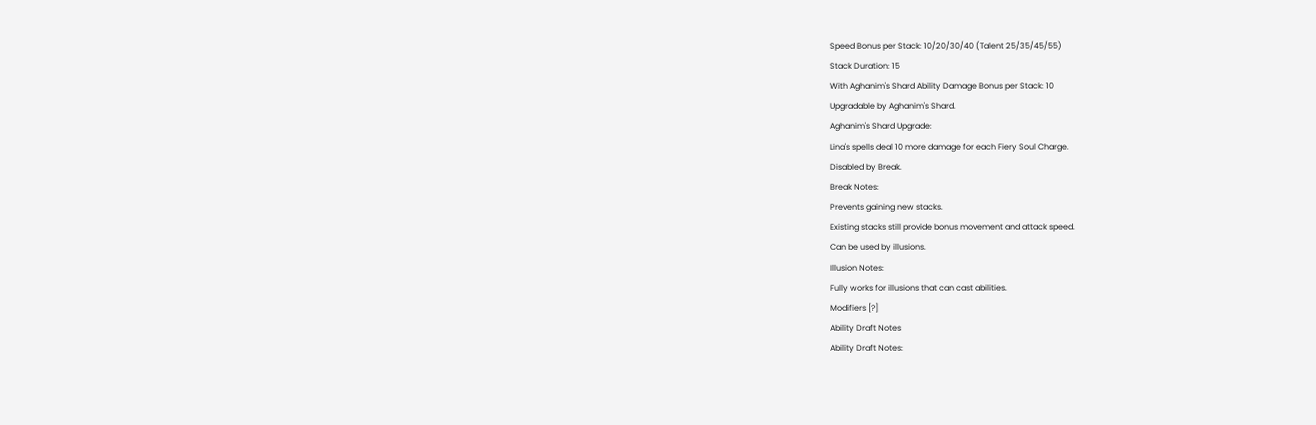Speed Bonus per Stack: 10/20/30/40 (Talent 25/35/45/55)
Stack Duration: 15
With Aghanim's Shard Ability Damage Bonus per Stack: 10
Upgradable by Aghanim's Shard.
Aghanim's Shard Upgrade:
Lina's spells deal 10 more damage for each Fiery Soul Charge.
Disabled by Break.
Break Notes:
Prevents gaining new stacks.
Existing stacks still provide bonus movement and attack speed.
Can be used by illusions.
Illusion Notes:
Fully works for illusions that can cast abilities.
Modifiers [?]
Ability Draft Notes
Ability Draft Notes: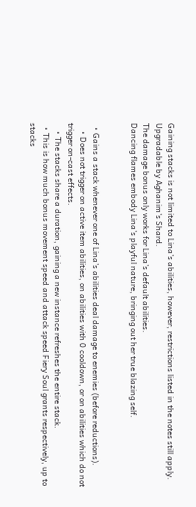Gaining stacks is not limited to Lina's abilities, however, restrictions listed in the notes still apply.
Upgradable by Aghanim's Shard.
The damage bonus only works for Lina's default abilities.
Dancing flames embody Lina's playful nature, bringing out her true blazing self.


  • Gains a stack whenever one of Lina's abilities deal damage to enemies (before reductions).
    • Does not trigger on active item abilities, on abilities with 0 cooldown, or on abilities which do not trigger on-cast effects.
    • The stacks share a duration, gaining a new instance refreshes the entire stack.
  • This is how much bonus movement speed and attack speed Fiery Soul grants respectively, up to stacks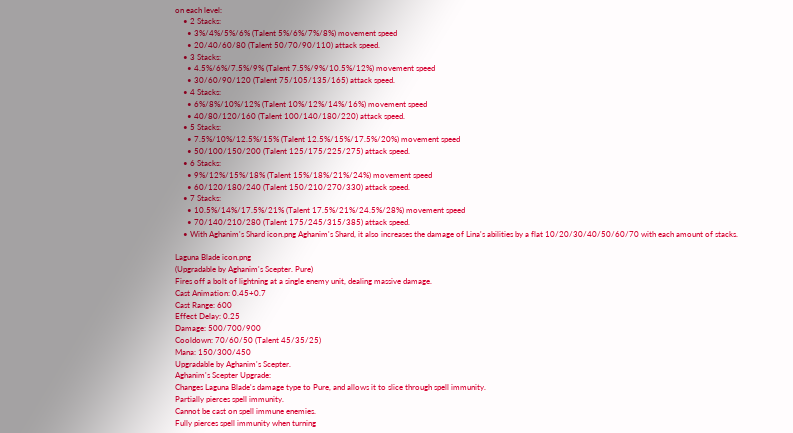on each level:
    • 2 Stacks:
      • 3%/4%/5%/6% (Talent 5%/6%/7%/8%) movement speed
      • 20/40/60/80 (Talent 50/70/90/110) attack speed.
    • 3 Stacks:
      • 4.5%/6%/7.5%/9% (Talent 7.5%/9%/10.5%/12%) movement speed
      • 30/60/90/120 (Talent 75/105/135/165) attack speed.
    • 4 Stacks:
      • 6%/8%/10%/12% (Talent 10%/12%/14%/16%) movement speed
      • 40/80/120/160 (Talent 100/140/180/220) attack speed.
    • 5 Stacks:
      • 7.5%/10%/12.5%/15% (Talent 12.5%/15%/17.5%/20%) movement speed
      • 50/100/150/200 (Talent 125/175/225/275) attack speed.
    • 6 Stacks:
      • 9%/12%/15%/18% (Talent 15%/18%/21%/24%) movement speed
      • 60/120/180/240 (Talent 150/210/270/330) attack speed.
    • 7 Stacks:
      • 10.5%/14%/17.5%/21% (Talent 17.5%/21%/24.5%/28%) movement speed
      • 70/140/210/280 (Talent 175/245/315/385) attack speed.
    • With Aghanim's Shard icon.png Aghanim's Shard, it also increases the damage of Lina's abilities by a flat 10/20/30/40/50/60/70 with each amount of stacks.

Laguna Blade icon.png
(Upgradable by Aghanim's Scepter. Pure)
Fires off a bolt of lightning at a single enemy unit, dealing massive damage.
Cast Animation: 0.45+0.7
Cast Range: 600
Effect Delay: 0.25
Damage: 500/700/900
Cooldown: 70/60/50 (Talent 45/35/25)
Mana: 150/300/450
Upgradable by Aghanim's Scepter.
Aghanim's Scepter Upgrade:
Changes Laguna Blade's damage type to Pure, and allows it to slice through spell immunity.
Partially pierces spell immunity.
Cannot be cast on spell immune enemies.
Fully pierces spell immunity when turning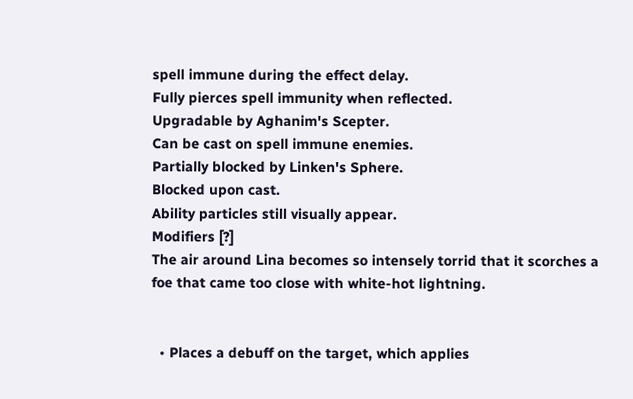spell immune during the effect delay.
Fully pierces spell immunity when reflected.
Upgradable by Aghanim's Scepter.
Can be cast on spell immune enemies.
Partially blocked by Linken's Sphere.
Blocked upon cast.
Ability particles still visually appear.
Modifiers [?]
The air around Lina becomes so intensely torrid that it scorches a foe that came too close with white-hot lightning.


  • Places a debuff on the target, which applies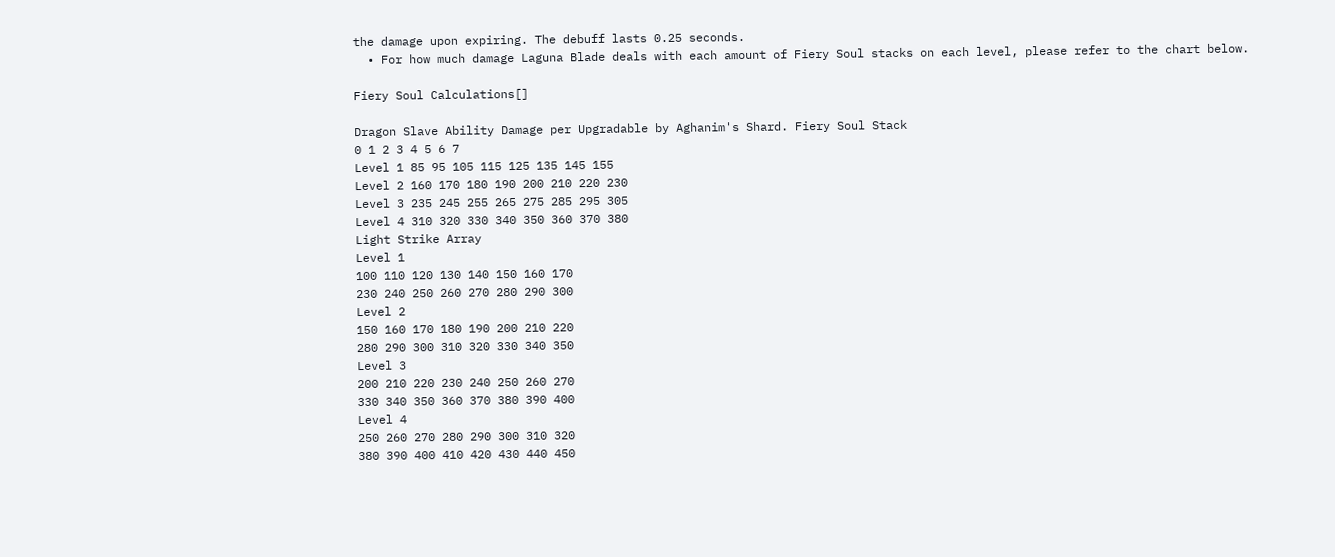the damage upon expiring. The debuff lasts 0.25 seconds.
  • For how much damage Laguna Blade deals with each amount of Fiery Soul stacks on each level, please refer to the chart below.

Fiery Soul Calculations[]

Dragon Slave Ability Damage per Upgradable by Aghanim's Shard. Fiery Soul Stack
0 1 2 3 4 5 6 7
Level 1 85 95 105 115 125 135 145 155
Level 2 160 170 180 190 200 210 220 230
Level 3 235 245 255 265 275 285 295 305
Level 4 310 320 330 340 350 360 370 380
Light Strike Array
Level 1
100 110 120 130 140 150 160 170
230 240 250 260 270 280 290 300
Level 2
150 160 170 180 190 200 210 220
280 290 300 310 320 330 340 350
Level 3
200 210 220 230 240 250 260 270
330 340 350 360 370 380 390 400
Level 4
250 260 270 280 290 300 310 320
380 390 400 410 420 430 440 450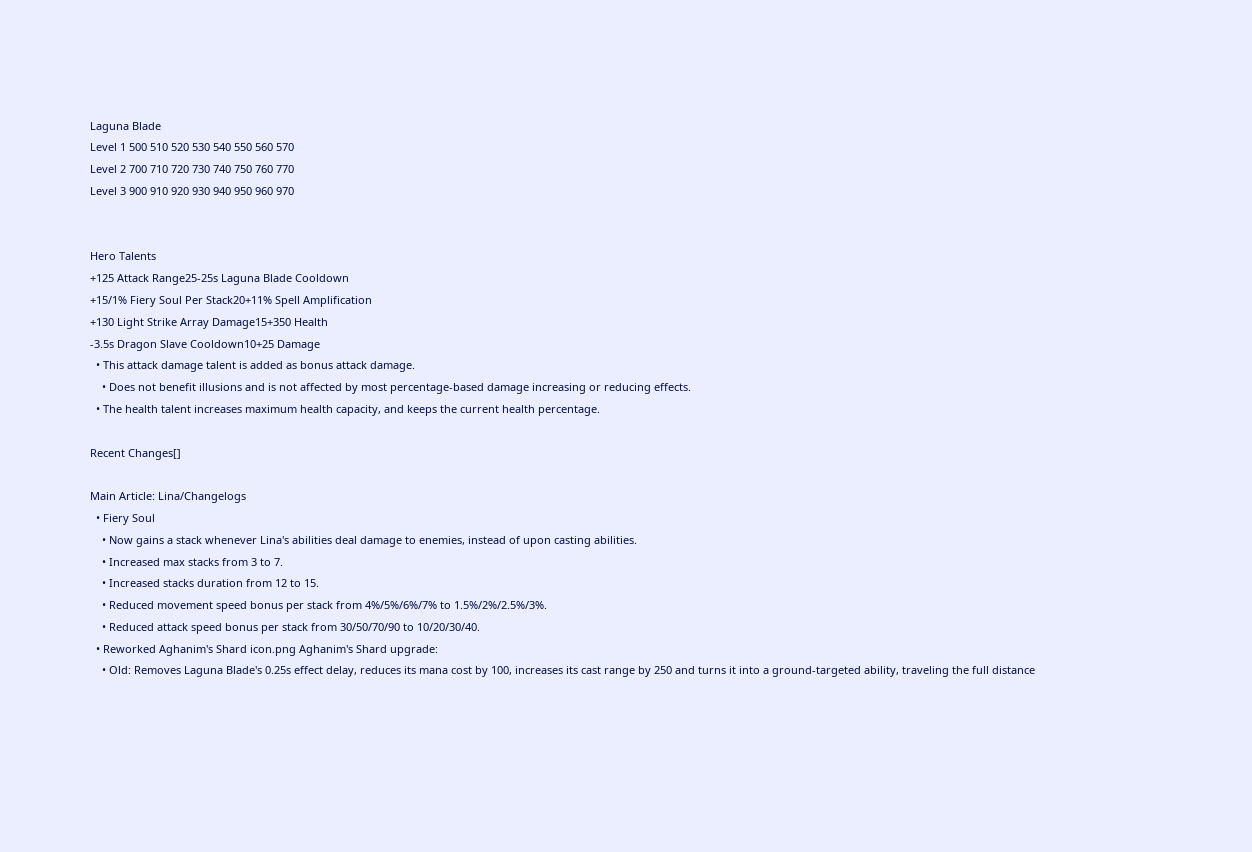Laguna Blade
Level 1 500 510 520 530 540 550 560 570
Level 2 700 710 720 730 740 750 760 770
Level 3 900 910 920 930 940 950 960 970


Hero Talents
+125 Attack Range25-25s Laguna Blade Cooldown
+15/1% Fiery Soul Per Stack20+11% Spell Amplification
+130 Light Strike Array Damage15+350 Health
-3.5s Dragon Slave Cooldown10+25 Damage
  • This attack damage talent is added as bonus attack damage.
    • Does not benefit illusions and is not affected by most percentage-based damage increasing or reducing effects.
  • The health talent increases maximum health capacity, and keeps the current health percentage.

Recent Changes[]

Main Article: Lina/Changelogs
  • Fiery Soul
    • Now gains a stack whenever Lina's abilities deal damage to enemies, instead of upon casting abilities.
    • Increased max stacks from 3 to 7.
    • Increased stacks duration from 12 to 15.
    • Reduced movement speed bonus per stack from 4%/5%/6%/7% to 1.5%/2%/2.5%/3%.
    • Reduced attack speed bonus per stack from 30/50/70/90 to 10/20/30/40.
  • Reworked Aghanim's Shard icon.png Aghanim's Shard upgrade:
    • Old: Removes Laguna Blade's 0.25s effect delay, reduces its mana cost by 100, increases its cast range by 250 and turns it into a ground-targeted ability, traveling the full distance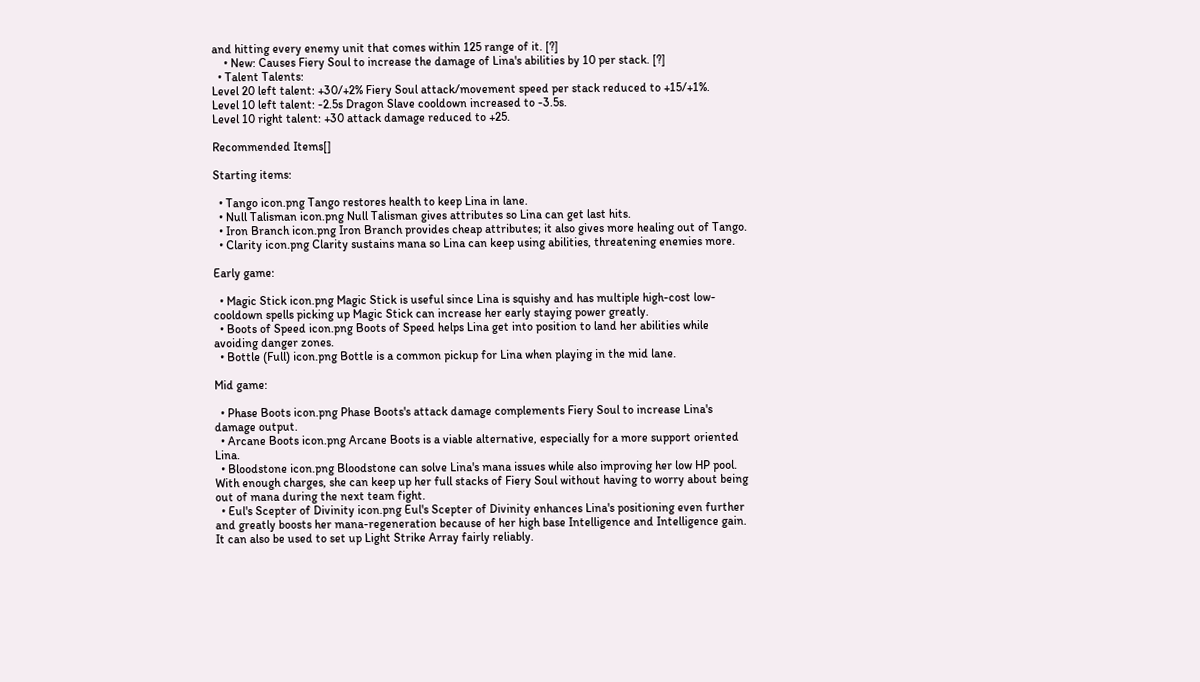and hitting every enemy unit that comes within 125 range of it. [?]
    • New: Causes Fiery Soul to increase the damage of Lina's abilities by 10 per stack. [?]
  • Talent Talents:
Level 20 left talent: +30/+2% Fiery Soul attack/movement speed per stack reduced to +15/+1%.
Level 10 left talent: -2.5s Dragon Slave cooldown increased to -3.5s.
Level 10 right talent: +30 attack damage reduced to +25.

Recommended Items[]

Starting items:

  • Tango icon.png Tango restores health to keep Lina in lane.
  • Null Talisman icon.png Null Talisman gives attributes so Lina can get last hits.
  • Iron Branch icon.png Iron Branch provides cheap attributes; it also gives more healing out of Tango.
  • Clarity icon.png Clarity sustains mana so Lina can keep using abilities, threatening enemies more.

Early game:

  • Magic Stick icon.png Magic Stick is useful since Lina is squishy and has multiple high-cost low-cooldown spells picking up Magic Stick can increase her early staying power greatly.
  • Boots of Speed icon.png Boots of Speed helps Lina get into position to land her abilities while avoiding danger zones.
  • Bottle (Full) icon.png Bottle is a common pickup for Lina when playing in the mid lane.

Mid game:

  • Phase Boots icon.png Phase Boots's attack damage complements Fiery Soul to increase Lina's damage output.
  • Arcane Boots icon.png Arcane Boots is a viable alternative, especially for a more support oriented Lina.
  • Bloodstone icon.png Bloodstone can solve Lina's mana issues while also improving her low HP pool. With enough charges, she can keep up her full stacks of Fiery Soul without having to worry about being out of mana during the next team fight.
  • Eul's Scepter of Divinity icon.png Eul's Scepter of Divinity enhances Lina's positioning even further and greatly boosts her mana-regeneration because of her high base Intelligence and Intelligence gain. It can also be used to set up Light Strike Array fairly reliably.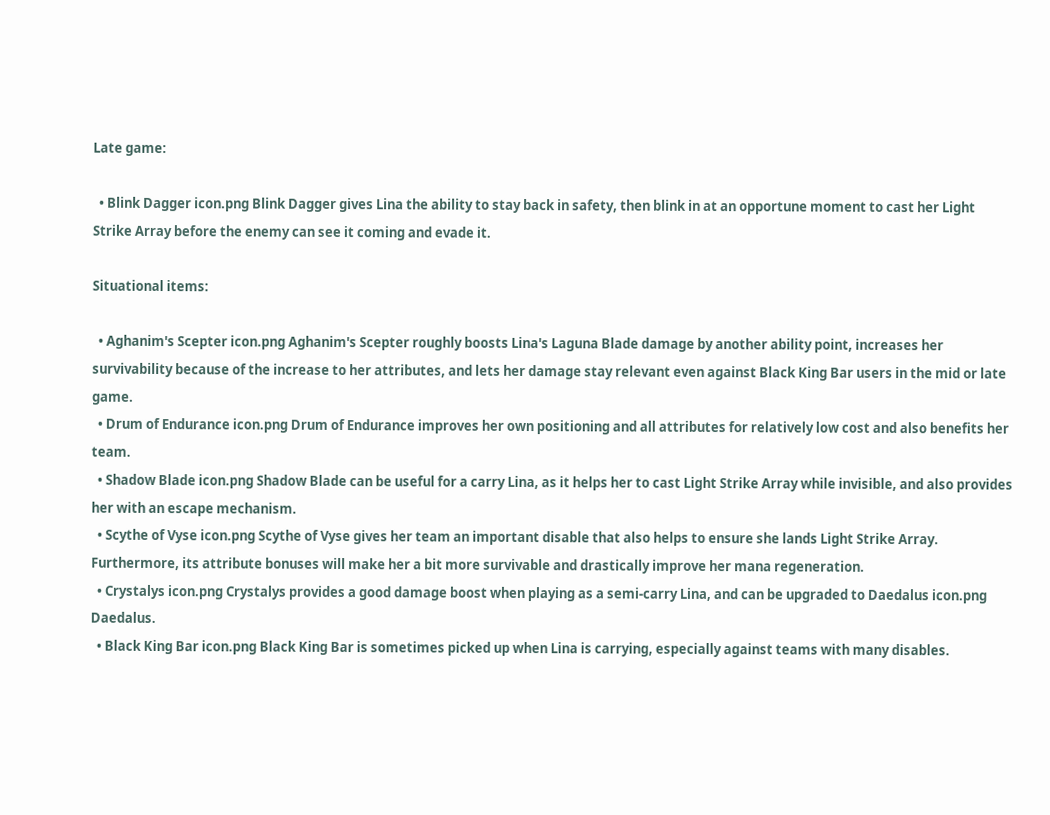Late game:

  • Blink Dagger icon.png Blink Dagger gives Lina the ability to stay back in safety, then blink in at an opportune moment to cast her Light Strike Array before the enemy can see it coming and evade it.

Situational items:

  • Aghanim's Scepter icon.png Aghanim's Scepter roughly boosts Lina's Laguna Blade damage by another ability point, increases her survivability because of the increase to her attributes, and lets her damage stay relevant even against Black King Bar users in the mid or late game.
  • Drum of Endurance icon.png Drum of Endurance improves her own positioning and all attributes for relatively low cost and also benefits her team.
  • Shadow Blade icon.png Shadow Blade can be useful for a carry Lina, as it helps her to cast Light Strike Array while invisible, and also provides her with an escape mechanism.
  • Scythe of Vyse icon.png Scythe of Vyse gives her team an important disable that also helps to ensure she lands Light Strike Array. Furthermore, its attribute bonuses will make her a bit more survivable and drastically improve her mana regeneration.
  • Crystalys icon.png Crystalys provides a good damage boost when playing as a semi-carry Lina, and can be upgraded to Daedalus icon.png Daedalus.
  • Black King Bar icon.png Black King Bar is sometimes picked up when Lina is carrying, especially against teams with many disables.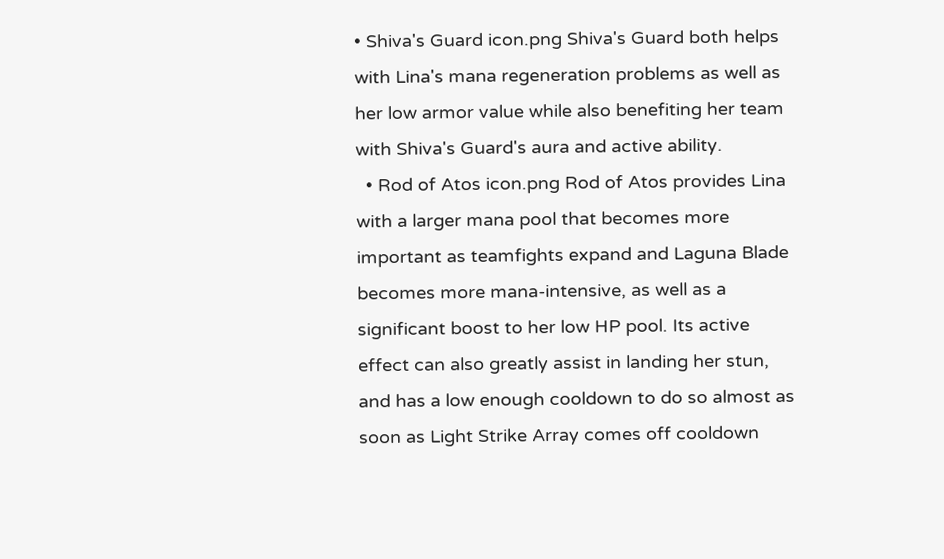• Shiva's Guard icon.png Shiva's Guard both helps with Lina's mana regeneration problems as well as her low armor value while also benefiting her team with Shiva's Guard's aura and active ability.
  • Rod of Atos icon.png Rod of Atos provides Lina with a larger mana pool that becomes more important as teamfights expand and Laguna Blade becomes more mana-intensive, as well as a significant boost to her low HP pool. Its active effect can also greatly assist in landing her stun, and has a low enough cooldown to do so almost as soon as Light Strike Array comes off cooldown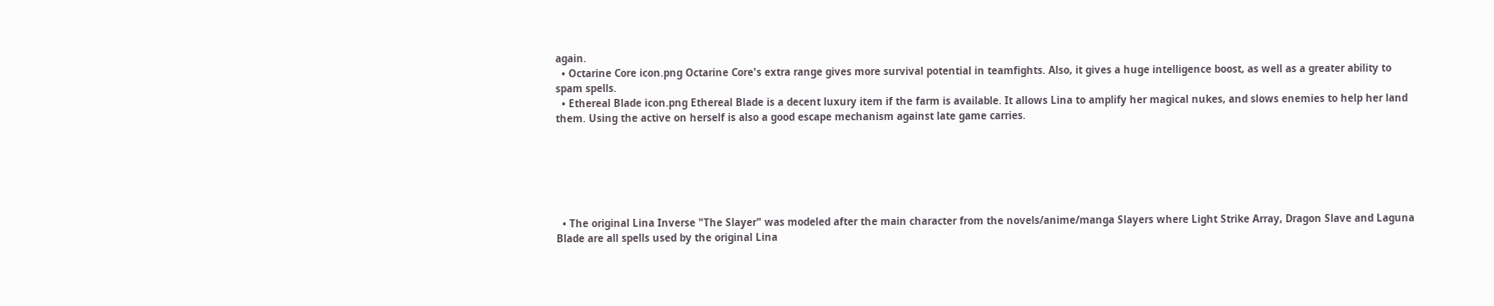again.
  • Octarine Core icon.png Octarine Core's extra range gives more survival potential in teamfights. Also, it gives a huge intelligence boost, as well as a greater ability to spam spells.
  • Ethereal Blade icon.png Ethereal Blade is a decent luxury item if the farm is available. It allows Lina to amplify her magical nukes, and slows enemies to help her land them. Using the active on herself is also a good escape mechanism against late game carries.






  • The original Lina Inverse "The Slayer" was modeled after the main character from the novels/anime/manga Slayers where Light Strike Array, Dragon Slave and Laguna Blade are all spells used by the original Lina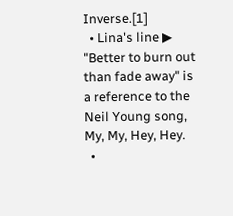Inverse.[1]
  • Lina's line ▶ "Better to burn out than fade away" is a reference to the Neil Young song, My, My, Hey, Hey.
  •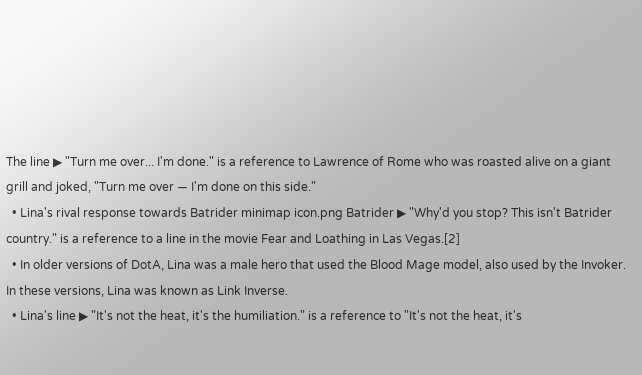The line ▶ "Turn me over... I'm done." is a reference to Lawrence of Rome who was roasted alive on a giant grill and joked, "Turn me over — I'm done on this side."
  • Lina's rival response towards Batrider minimap icon.png Batrider ▶ "Why'd you stop? This isn't Batrider country." is a reference to a line in the movie Fear and Loathing in Las Vegas.[2]
  • In older versions of DotA, Lina was a male hero that used the Blood Mage model, also used by the Invoker. In these versions, Lina was known as Link Inverse.
  • Lina's line ▶ "It's not the heat, it's the humiliation." is a reference to "It's not the heat, it's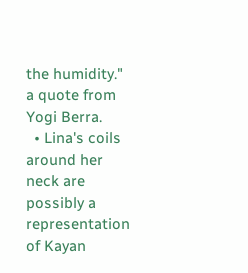the humidity." a quote from Yogi Berra.
  • Lina's coils around her neck are possibly a representation of Kayan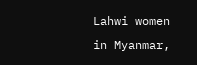Lahwi women in Myanmar,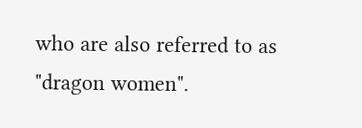who are also referred to as "dragon women".